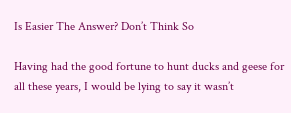Is Easier The Answer? Don’t Think So

Having had the good fortune to hunt ducks and geese for all these years, I would be lying to say it wasn’t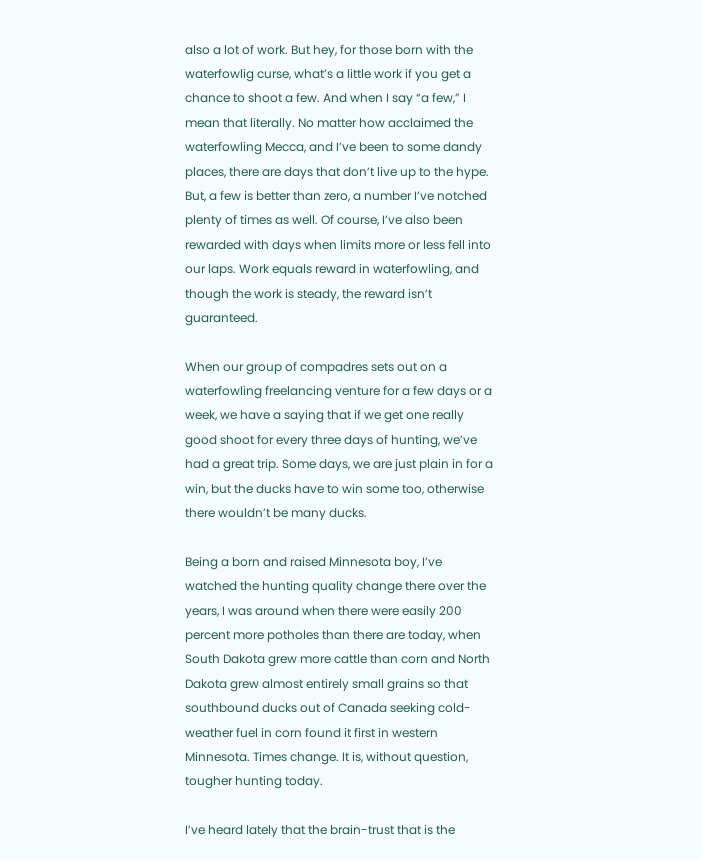also a lot of work. But hey, for those born with the waterfowlig curse, what’s a little work if you get a chance to shoot a few. And when I say “a few,” I mean that literally. No matter how acclaimed the waterfowling Mecca, and I’ve been to some dandy places, there are days that don’t live up to the hype. But, a few is better than zero, a number I’ve notched plenty of times as well. Of course, I’ve also been rewarded with days when limits more or less fell into our laps. Work equals reward in waterfowling, and though the work is steady, the reward isn’t guaranteed.

When our group of compadres sets out on a waterfowling freelancing venture for a few days or a week, we have a saying that if we get one really good shoot for every three days of hunting, we’ve had a great trip. Some days, we are just plain in for a win, but the ducks have to win some too, otherwise there wouldn’t be many ducks.

Being a born and raised Minnesota boy, I’ve watched the hunting quality change there over the years, I was around when there were easily 200 percent more potholes than there are today, when South Dakota grew more cattle than corn and North Dakota grew almost entirely small grains so that southbound ducks out of Canada seeking cold-weather fuel in corn found it first in western Minnesota. Times change. It is, without question, tougher hunting today.

I’ve heard lately that the brain-trust that is the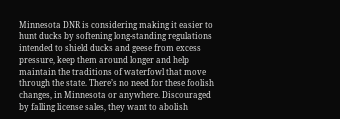Minnesota DNR is considering making it easier to hunt ducks by softening long-standing regulations intended to shield ducks and geese from excess pressure, keep them around longer and help maintain the traditions of waterfowl that move through the state. There’s no need for these foolish changes, in Minnesota or anywhere. Discouraged by falling license sales, they want to abolish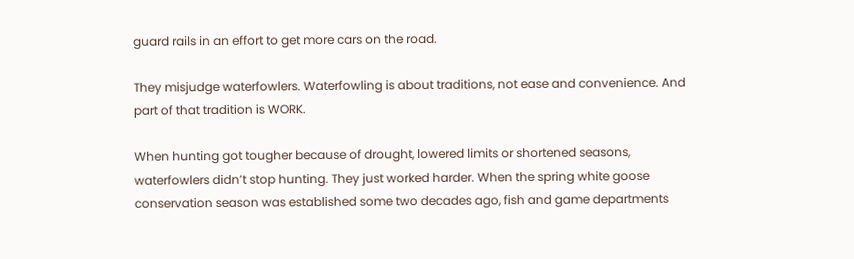guard rails in an effort to get more cars on the road.

They misjudge waterfowlers. Waterfowling is about traditions, not ease and convenience. And part of that tradition is WORK.

When hunting got tougher because of drought, lowered limits or shortened seasons, waterfowlers didn’t stop hunting. They just worked harder. When the spring white goose conservation season was established some two decades ago, fish and game departments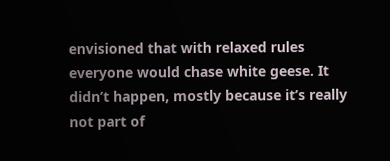envisioned that with relaxed rules everyone would chase white geese. It didn’t happen, mostly because it’s really not part of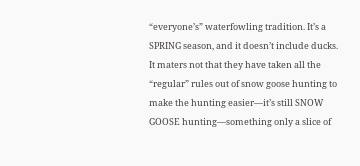“everyone’s” waterfowling tradition. It’s a SPRING season, and it doesn’t include ducks. It maters not that they have taken all the “regular” rules out of snow goose hunting to make the hunting easier—it’s still SNOW GOOSE hunting—something only a slice of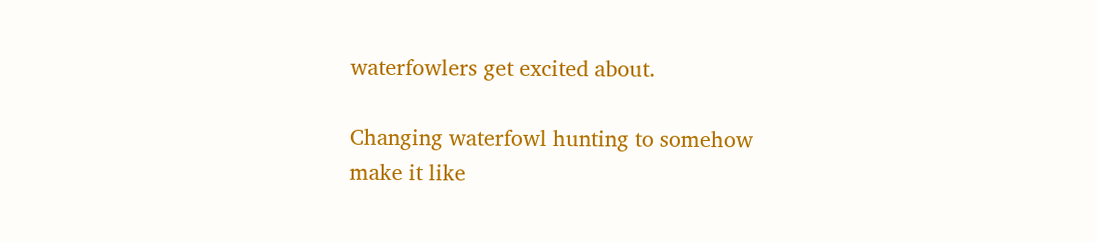waterfowlers get excited about.

Changing waterfowl hunting to somehow make it like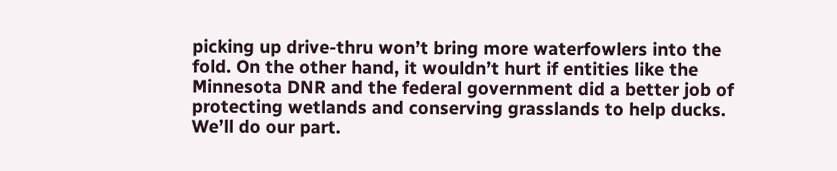picking up drive-thru won’t bring more waterfowlers into the fold. On the other hand, it wouldn’t hurt if entities like the Minnesota DNR and the federal government did a better job of protecting wetlands and conserving grasslands to help ducks. We’ll do our part.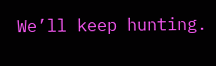We’ll keep hunting.